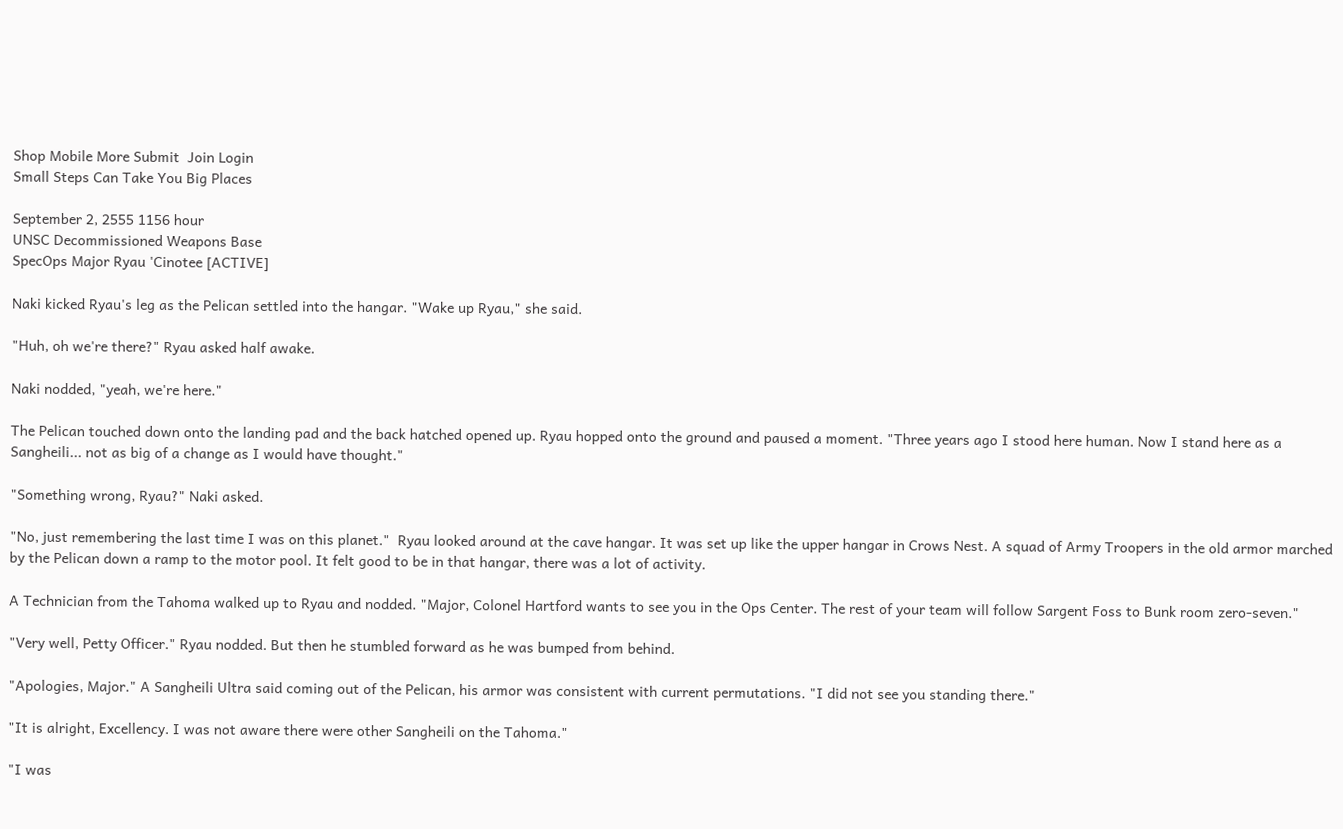Shop Mobile More Submit  Join Login
Small Steps Can Take You Big Places

September 2, 2555 1156 hour
UNSC Decommissioned Weapons Base
SpecOps Major Ryau 'Cinotee [ACTIVE]

Naki kicked Ryau's leg as the Pelican settled into the hangar. "Wake up Ryau," she said.

"Huh, oh we're there?" Ryau asked half awake.

Naki nodded, "yeah, we're here."

The Pelican touched down onto the landing pad and the back hatched opened up. Ryau hopped onto the ground and paused a moment. "Three years ago I stood here human. Now I stand here as a Sangheili... not as big of a change as I would have thought."

"Something wrong, Ryau?" Naki asked.

"No, just remembering the last time I was on this planet."  Ryau looked around at the cave hangar. It was set up like the upper hangar in Crows Nest. A squad of Army Troopers in the old armor marched by the Pelican down a ramp to the motor pool. It felt good to be in that hangar, there was a lot of activity.

A Technician from the Tahoma walked up to Ryau and nodded. "Major, Colonel Hartford wants to see you in the Ops Center. The rest of your team will follow Sargent Foss to Bunk room zero-seven."

"Very well, Petty Officer." Ryau nodded. But then he stumbled forward as he was bumped from behind.

"Apologies, Major." A Sangheili Ultra said coming out of the Pelican, his armor was consistent with current permutations. "I did not see you standing there."

"It is alright, Excellency. I was not aware there were other Sangheili on the Tahoma."

"I was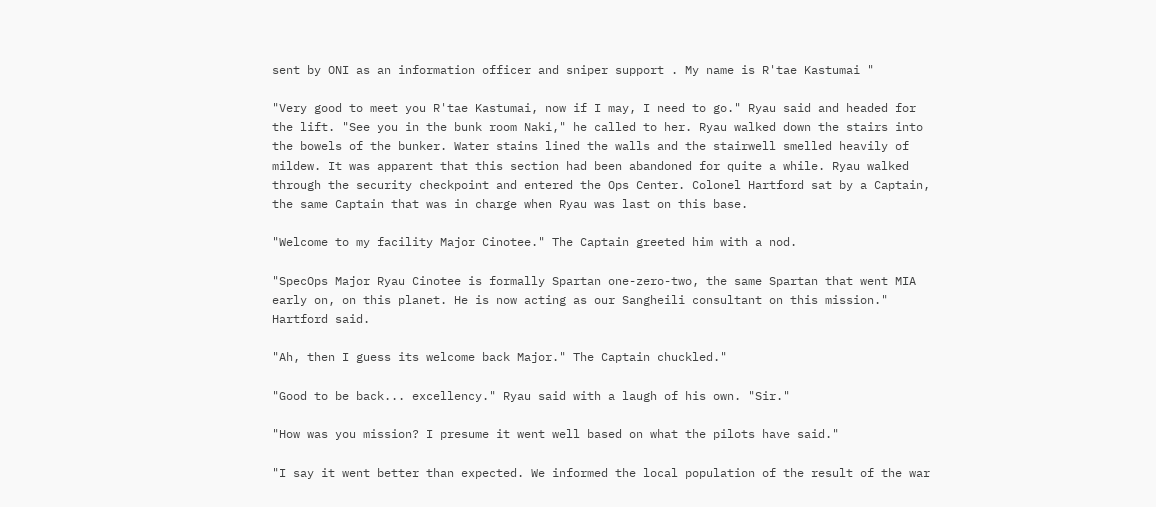sent by ONI as an information officer and sniper support . My name is R'tae Kastumai "

"Very good to meet you R'tae Kastumai, now if I may, I need to go." Ryau said and headed for the lift. "See you in the bunk room Naki," he called to her. Ryau walked down the stairs into the bowels of the bunker. Water stains lined the walls and the stairwell smelled heavily of mildew. It was apparent that this section had been abandoned for quite a while. Ryau walked through the security checkpoint and entered the Ops Center. Colonel Hartford sat by a Captain, the same Captain that was in charge when Ryau was last on this base.

"Welcome to my facility Major Cinotee." The Captain greeted him with a nod.

"SpecOps Major Ryau Cinotee is formally Spartan one-zero-two, the same Spartan that went MIA early on, on this planet. He is now acting as our Sangheili consultant on this mission." Hartford said.

"Ah, then I guess its welcome back Major." The Captain chuckled."

"Good to be back... excellency." Ryau said with a laugh of his own. "Sir."

"How was you mission? I presume it went well based on what the pilots have said."

"I say it went better than expected. We informed the local population of the result of the war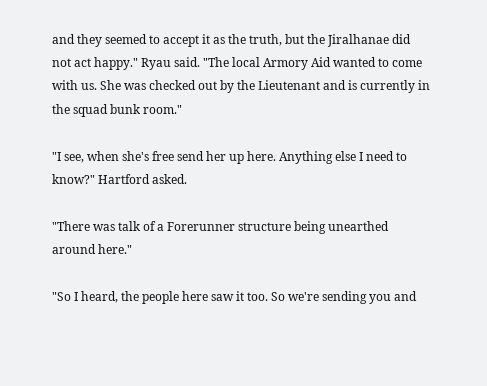and they seemed to accept it as the truth, but the Jiralhanae did not act happy." Ryau said. "The local Armory Aid wanted to come with us. She was checked out by the Lieutenant and is currently in the squad bunk room."

"I see, when she's free send her up here. Anything else I need to know?" Hartford asked.

"There was talk of a Forerunner structure being unearthed around here."

"So I heard, the people here saw it too. So we're sending you and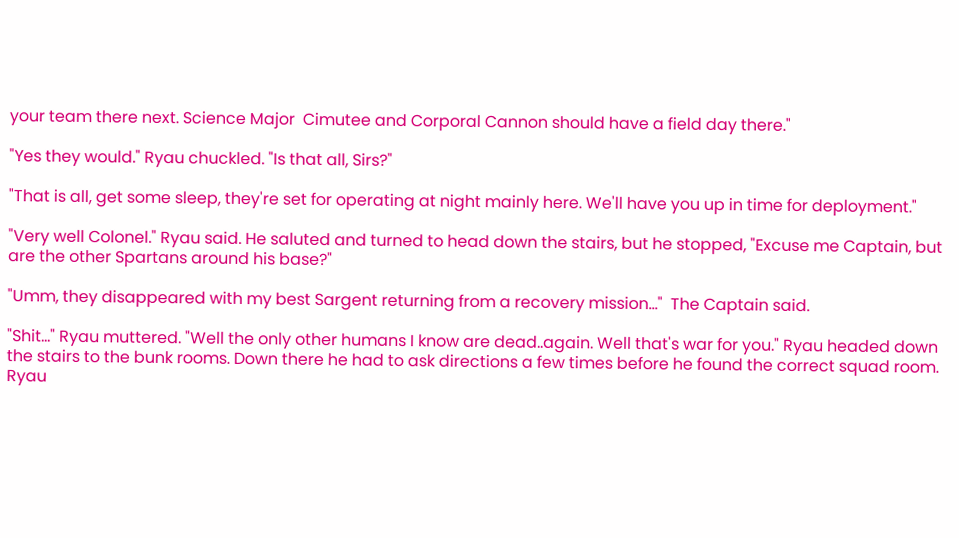your team there next. Science Major  Cimutee and Corporal Cannon should have a field day there."

"Yes they would." Ryau chuckled. "Is that all, Sirs?"

"That is all, get some sleep, they're set for operating at night mainly here. We'll have you up in time for deployment."

"Very well Colonel." Ryau said. He saluted and turned to head down the stairs, but he stopped, "Excuse me Captain, but are the other Spartans around his base?"

"Umm, they disappeared with my best Sargent returning from a recovery mission..."  The Captain said.

"Shit..." Ryau muttered. "Well the only other humans I know are dead..again. Well that's war for you." Ryau headed down the stairs to the bunk rooms. Down there he had to ask directions a few times before he found the correct squad room. Ryau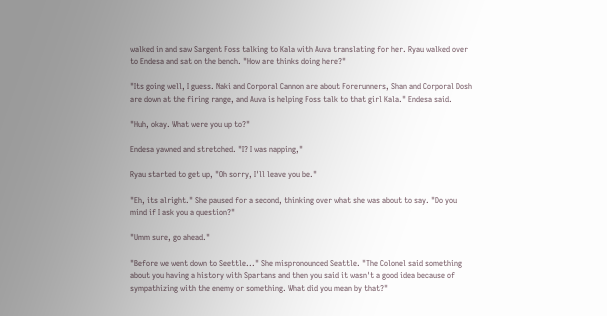walked in and saw Sargent Foss talking to Kala with Auva translating for her. Ryau walked over to Endesa and sat on the bench. "How are thinks doing here?"

"Its going well, I guess. Naki and Corporal Cannon are about Forerunners, Shan and Corporal Dosh are down at the firing range, and Auva is helping Foss talk to that girl Kala." Endesa said.

"Huh, okay. What were you up to?"

Endesa yawned and stretched. "I? I was napping,"

Ryau started to get up, "Oh sorry, I'll leave you be."

"Eh, its alright." She paused for a second, thinking over what she was about to say. "Do you mind if I ask you a question?"

"Umm sure, go ahead."

"Before we went down to Seettle..." She mispronounced Seattle. "The Colonel said something about you having a history with Spartans and then you said it wasn't a good idea because of sympathizing with the enemy or something. What did you mean by that?"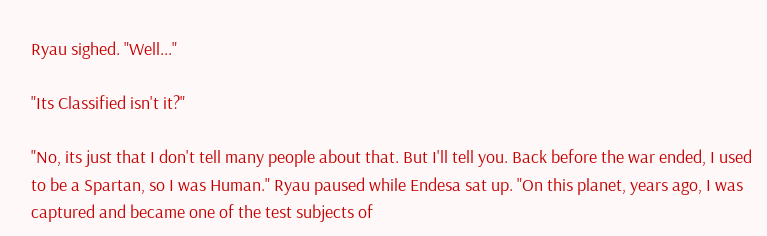Ryau sighed. "Well..."

"Its Classified isn't it?"

"No, its just that I don't tell many people about that. But I'll tell you. Back before the war ended, I used to be a Spartan, so I was Human." Ryau paused while Endesa sat up. "On this planet, years ago, I was captured and became one of the test subjects of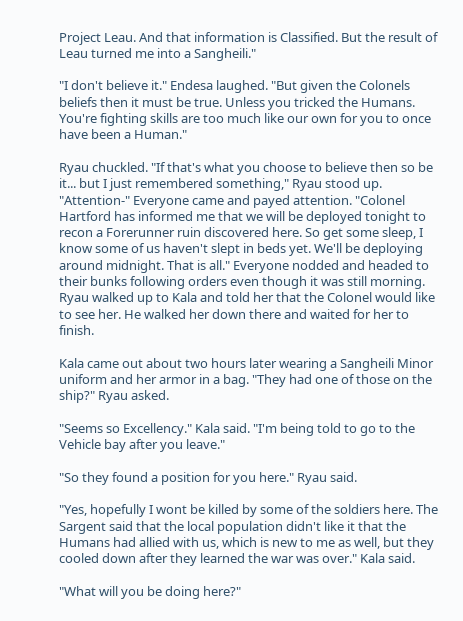Project Leau. And that information is Classified. But the result of Leau turned me into a Sangheili."

"I don't believe it." Endesa laughed. "But given the Colonels beliefs then it must be true. Unless you tricked the Humans. You're fighting skills are too much like our own for you to once have been a Human."

Ryau chuckled. "If that's what you choose to believe then so be it... but I just remembered something," Ryau stood up. "Attention-" Everyone came and payed attention. "Colonel Hartford has informed me that we will be deployed tonight to recon a Forerunner ruin discovered here. So get some sleep, I know some of us haven't slept in beds yet. We'll be deploying around midnight. That is all." Everyone nodded and headed to their bunks following orders even though it was still morning. Ryau walked up to Kala and told her that the Colonel would like to see her. He walked her down there and waited for her to finish.

Kala came out about two hours later wearing a Sangheili Minor uniform and her armor in a bag. "They had one of those on the ship?" Ryau asked.

"Seems so Excellency." Kala said. "I'm being told to go to the Vehicle bay after you leave."

"So they found a position for you here." Ryau said.

"Yes, hopefully I wont be killed by some of the soldiers here. The Sargent said that the local population didn't like it that the Humans had allied with us, which is new to me as well, but they cooled down after they learned the war was over." Kala said.

"What will you be doing here?"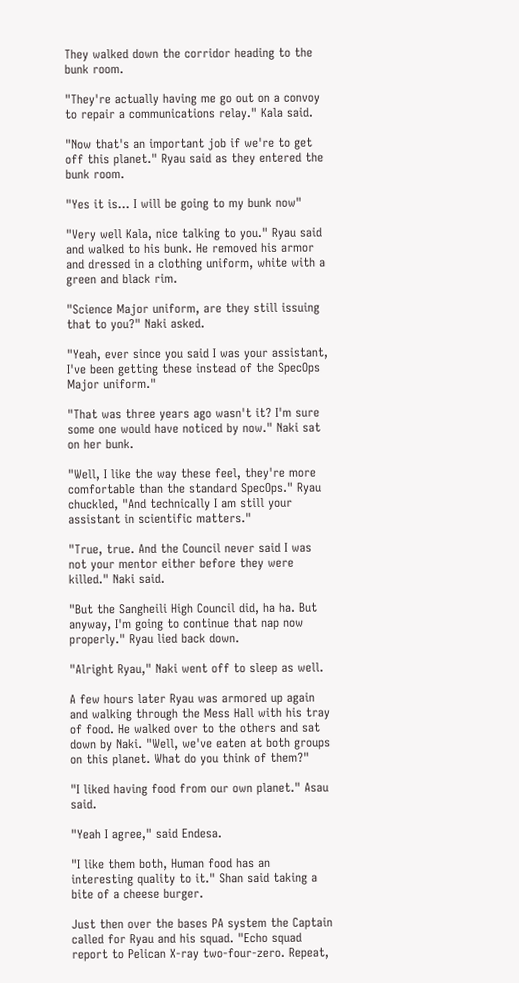They walked down the corridor heading to the bunk room.

"They're actually having me go out on a convoy to repair a communications relay." Kala said.

"Now that's an important job if we're to get off this planet." Ryau said as they entered the bunk room.

"Yes it is... I will be going to my bunk now"

"Very well Kala, nice talking to you." Ryau said and walked to his bunk. He removed his armor and dressed in a clothing uniform, white with a green and black rim.

"Science Major uniform, are they still issuing that to you?" Naki asked.

"Yeah, ever since you said I was your assistant, I've been getting these instead of the SpecOps Major uniform."

"That was three years ago wasn't it? I'm sure some one would have noticed by now." Naki sat on her bunk.

"Well, I like the way these feel, they're more comfortable than the standard SpecOps." Ryau chuckled, "And technically I am still your assistant in scientific matters."

"True, true. And the Council never said I was not your mentor either before they were killed." Naki said.

"But the Sangheili High Council did, ha ha. But anyway, I'm going to continue that nap now properly." Ryau lied back down.

"Alright Ryau," Naki went off to sleep as well.

A few hours later Ryau was armored up again and walking through the Mess Hall with his tray of food. He walked over to the others and sat down by Naki. "Well, we've eaten at both groups on this planet. What do you think of them?"

"I liked having food from our own planet." Asau said.

"Yeah I agree," said Endesa.

"I like them both, Human food has an interesting quality to it." Shan said taking a bite of a cheese burger.

Just then over the bases PA system the Captain called for Ryau and his squad. "Echo squad report to Pelican X-ray two-four-zero. Repeat,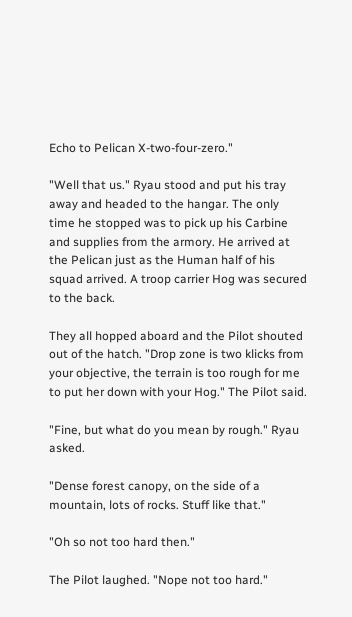Echo to Pelican X-two-four-zero."

"Well that us." Ryau stood and put his tray away and headed to the hangar. The only time he stopped was to pick up his Carbine and supplies from the armory. He arrived at the Pelican just as the Human half of his squad arrived. A troop carrier Hog was secured to the back.

They all hopped aboard and the Pilot shouted out of the hatch. "Drop zone is two klicks from your objective, the terrain is too rough for me to put her down with your Hog." The Pilot said.

"Fine, but what do you mean by rough." Ryau asked.

"Dense forest canopy, on the side of a mountain, lots of rocks. Stuff like that."

"Oh so not too hard then."

The Pilot laughed. "Nope not too hard."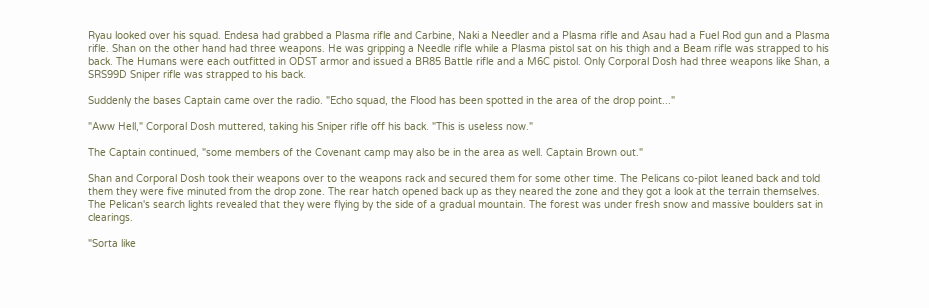Ryau looked over his squad. Endesa had grabbed a Plasma rifle and Carbine, Naki a Needler and a Plasma rifle and Asau had a Fuel Rod gun and a Plasma rifle. Shan on the other hand had three weapons. He was gripping a Needle rifle while a Plasma pistol sat on his thigh and a Beam rifle was strapped to his back. The Humans were each outfitted in ODST armor and issued a BR85 Battle rifle and a M6C pistol. Only Corporal Dosh had three weapons like Shan, a SRS99D Sniper rifle was strapped to his back.

Suddenly the bases Captain came over the radio. "Echo squad, the Flood has been spotted in the area of the drop point..."

"Aww Hell," Corporal Dosh muttered, taking his Sniper rifle off his back. "This is useless now."

The Captain continued, "some members of the Covenant camp may also be in the area as well. Captain Brown out."

Shan and Corporal Dosh took their weapons over to the weapons rack and secured them for some other time. The Pelicans co-pilot leaned back and told them they were five minuted from the drop zone. The rear hatch opened back up as they neared the zone and they got a look at the terrain themselves. The Pelican's search lights revealed that they were flying by the side of a gradual mountain. The forest was under fresh snow and massive boulders sat in clearings.

"Sorta like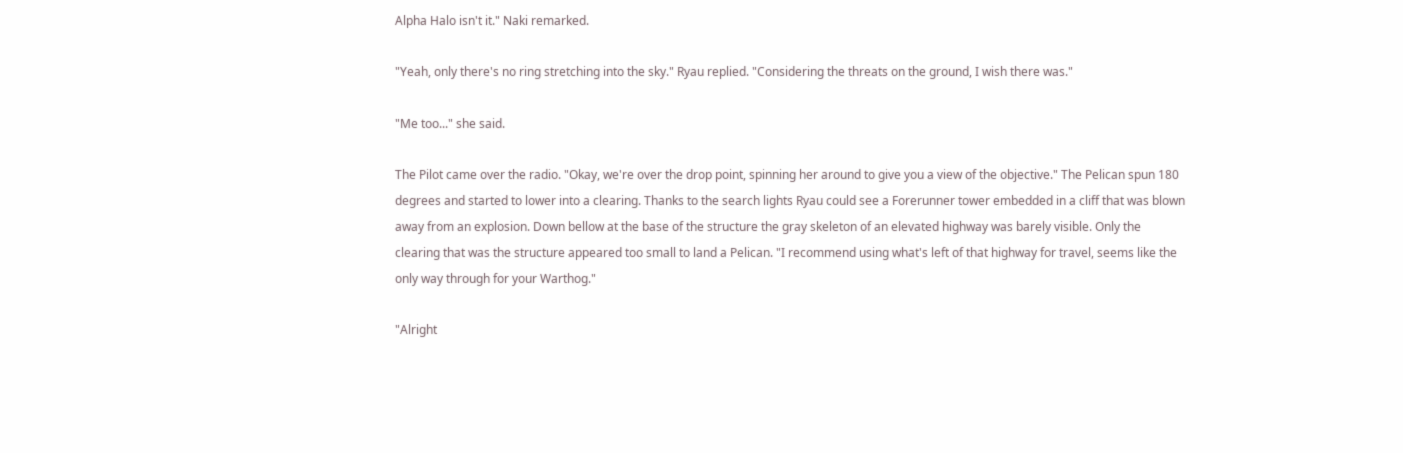Alpha Halo isn't it." Naki remarked.

"Yeah, only there's no ring stretching into the sky." Ryau replied. "Considering the threats on the ground, I wish there was."

"Me too..." she said.

The Pilot came over the radio. "Okay, we're over the drop point, spinning her around to give you a view of the objective." The Pelican spun 180 degrees and started to lower into a clearing. Thanks to the search lights Ryau could see a Forerunner tower embedded in a cliff that was blown away from an explosion. Down bellow at the base of the structure the gray skeleton of an elevated highway was barely visible. Only the clearing that was the structure appeared too small to land a Pelican. "I recommend using what's left of that highway for travel, seems like the only way through for your Warthog."

"Alright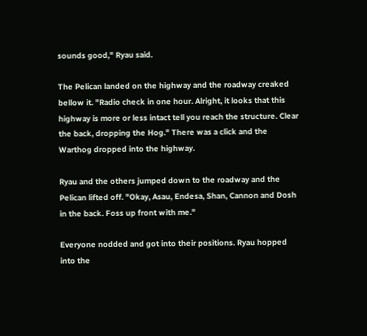sounds good," Ryau said.

The Pelican landed on the highway and the roadway creaked bellow it. "Radio check in one hour. Alright, it looks that this highway is more or less intact tell you reach the structure. Clear the back, dropping the Hog." There was a click and the Warthog dropped into the highway.

Ryau and the others jumped down to the roadway and the Pelican lifted off. "Okay, Asau, Endesa, Shan, Cannon and Dosh in the back. Foss up front with me."

Everyone nodded and got into their positions. Ryau hopped into the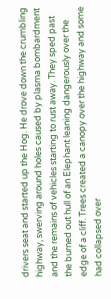drivers seat and started up the Hog. He drove down the crumbling highway, swerving around holes caused by plasma bombardment and the remains of vehicles starting to rust away. They sped past the burned out hull of an Elephant leaning dangerously over the edge of a cliff. Trees created a canopy over the highway and some had collapsed over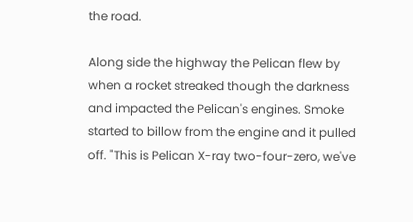the road.

Along side the highway the Pelican flew by when a rocket streaked though the darkness and impacted the Pelican's engines. Smoke started to billow from the engine and it pulled off. "This is Pelican X-ray two-four-zero, we've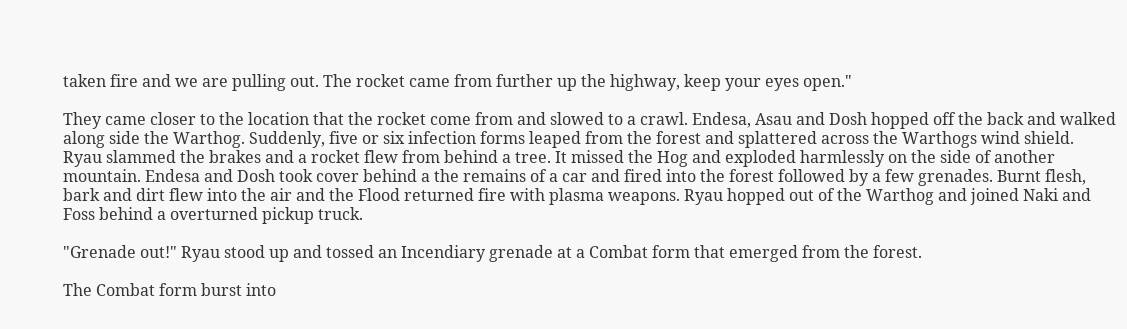taken fire and we are pulling out. The rocket came from further up the highway, keep your eyes open."

They came closer to the location that the rocket come from and slowed to a crawl. Endesa, Asau and Dosh hopped off the back and walked along side the Warthog. Suddenly, five or six infection forms leaped from the forest and splattered across the Warthogs wind shield. Ryau slammed the brakes and a rocket flew from behind a tree. It missed the Hog and exploded harmlessly on the side of another mountain. Endesa and Dosh took cover behind a the remains of a car and fired into the forest followed by a few grenades. Burnt flesh, bark and dirt flew into the air and the Flood returned fire with plasma weapons. Ryau hopped out of the Warthog and joined Naki and Foss behind a overturned pickup truck.

"Grenade out!" Ryau stood up and tossed an Incendiary grenade at a Combat form that emerged from the forest.

The Combat form burst into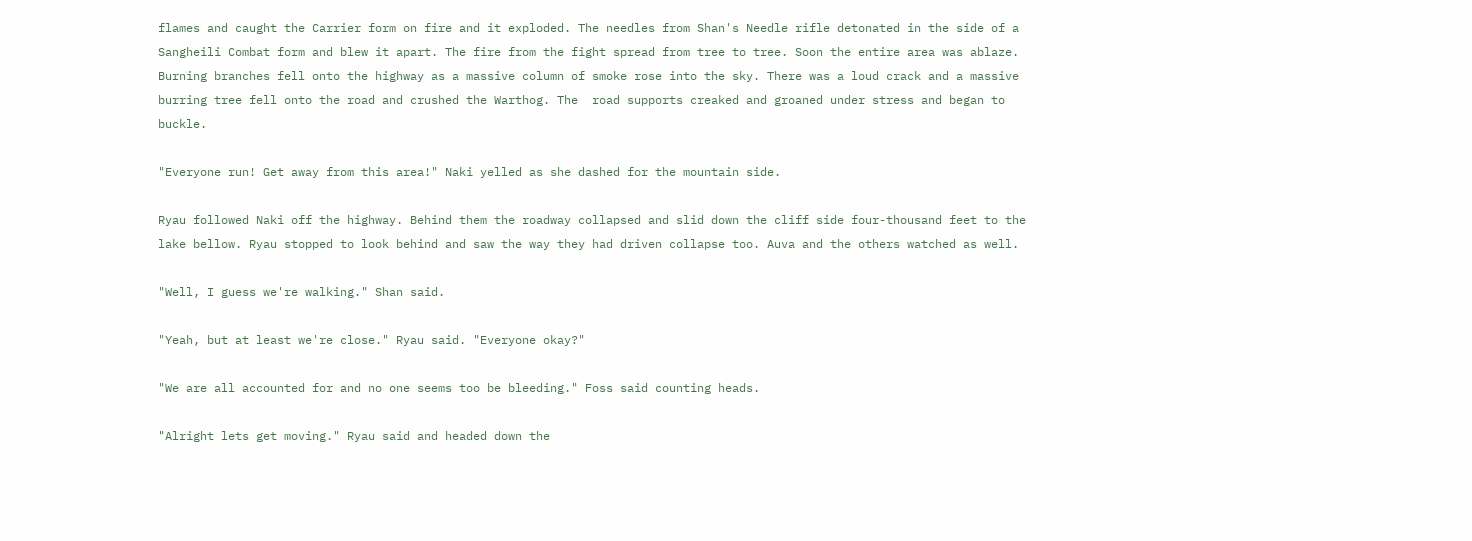flames and caught the Carrier form on fire and it exploded. The needles from Shan's Needle rifle detonated in the side of a Sangheili Combat form and blew it apart. The fire from the fight spread from tree to tree. Soon the entire area was ablaze. Burning branches fell onto the highway as a massive column of smoke rose into the sky. There was a loud crack and a massive burring tree fell onto the road and crushed the Warthog. The  road supports creaked and groaned under stress and began to buckle.

"Everyone run! Get away from this area!" Naki yelled as she dashed for the mountain side.

Ryau followed Naki off the highway. Behind them the roadway collapsed and slid down the cliff side four-thousand feet to the lake bellow. Ryau stopped to look behind and saw the way they had driven collapse too. Auva and the others watched as well.

"Well, I guess we're walking." Shan said.

"Yeah, but at least we're close." Ryau said. "Everyone okay?"

"We are all accounted for and no one seems too be bleeding." Foss said counting heads.

"Alright lets get moving." Ryau said and headed down the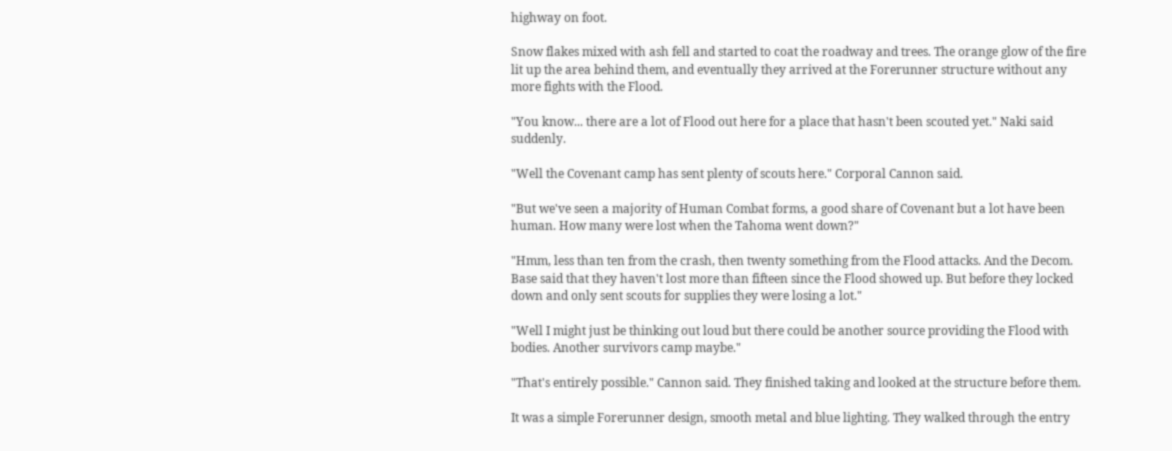highway on foot.

Snow flakes mixed with ash fell and started to coat the roadway and trees. The orange glow of the fire lit up the area behind them, and eventually they arrived at the Forerunner structure without any more fights with the Flood.

"You know... there are a lot of Flood out here for a place that hasn't been scouted yet." Naki said suddenly.

"Well the Covenant camp has sent plenty of scouts here." Corporal Cannon said.

"But we've seen a majority of Human Combat forms, a good share of Covenant but a lot have been human. How many were lost when the Tahoma went down?"

"Hmm, less than ten from the crash, then twenty something from the Flood attacks. And the Decom. Base said that they haven't lost more than fifteen since the Flood showed up. But before they locked down and only sent scouts for supplies they were losing a lot."

"Well I might just be thinking out loud but there could be another source providing the Flood with bodies. Another survivors camp maybe."

"That's entirely possible." Cannon said. They finished taking and looked at the structure before them.

It was a simple Forerunner design, smooth metal and blue lighting. They walked through the entry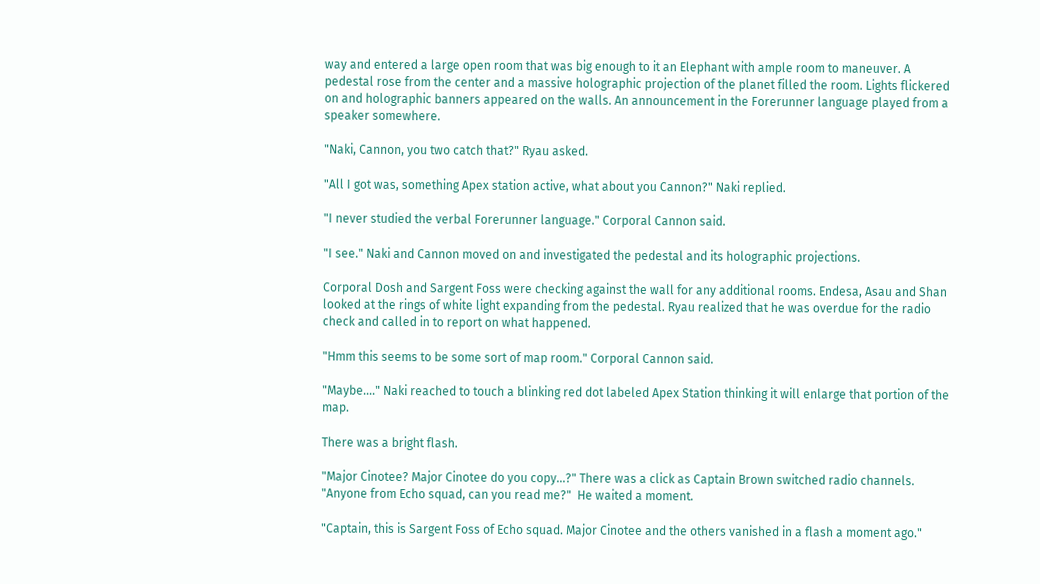way and entered a large open room that was big enough to it an Elephant with ample room to maneuver. A pedestal rose from the center and a massive holographic projection of the planet filled the room. Lights flickered on and holographic banners appeared on the walls. An announcement in the Forerunner language played from a speaker somewhere.

"Naki, Cannon, you two catch that?" Ryau asked.

"All I got was, something Apex station active, what about you Cannon?" Naki replied.

"I never studied the verbal Forerunner language." Corporal Cannon said.

"I see." Naki and Cannon moved on and investigated the pedestal and its holographic projections.

Corporal Dosh and Sargent Foss were checking against the wall for any additional rooms. Endesa, Asau and Shan looked at the rings of white light expanding from the pedestal. Ryau realized that he was overdue for the radio check and called in to report on what happened.

"Hmm this seems to be some sort of map room." Corporal Cannon said.

"Maybe...." Naki reached to touch a blinking red dot labeled Apex Station thinking it will enlarge that portion of the map.

There was a bright flash.

"Major Cinotee? Major Cinotee do you copy...?" There was a click as Captain Brown switched radio channels. "Anyone from Echo squad, can you read me?"  He waited a moment.

"Captain, this is Sargent Foss of Echo squad. Major Cinotee and the others vanished in a flash a moment ago."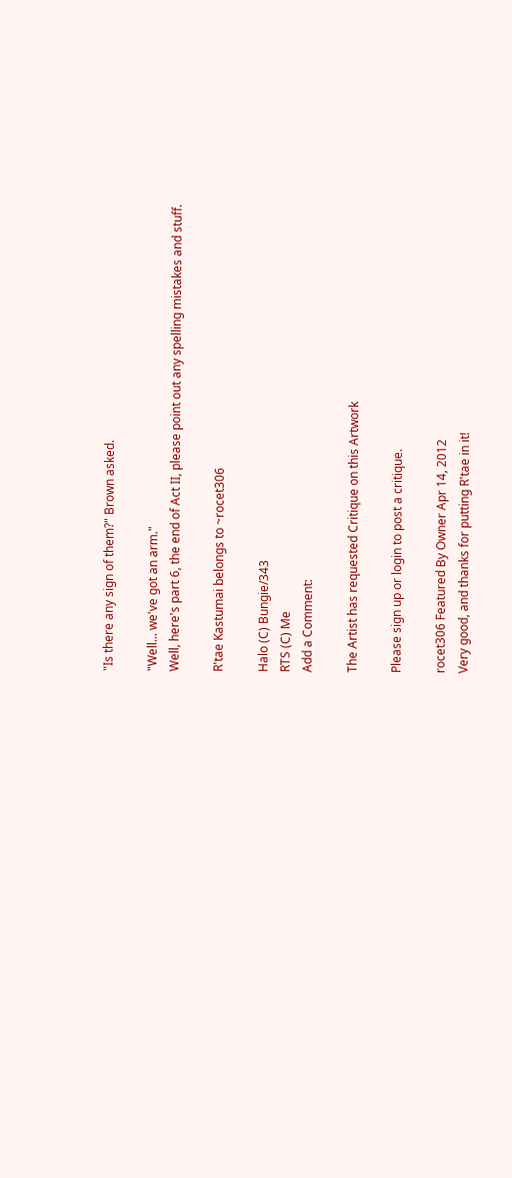"Is there any sign of them?" Brown asked.

"Well... we've got an arm."
Well, here's part 6, the end of Act II, please point out any spelling mistakes and stuff.

R'tae Kastumai belongs to ~rocet306

Halo (C) Bungie/343
RTS (C) Me
Add a Comment:

The Artist has requested Critique on this Artwork

Please sign up or login to post a critique.

rocet306 Featured By Owner Apr 14, 2012
Very good, and thanks for putting R'tae in it!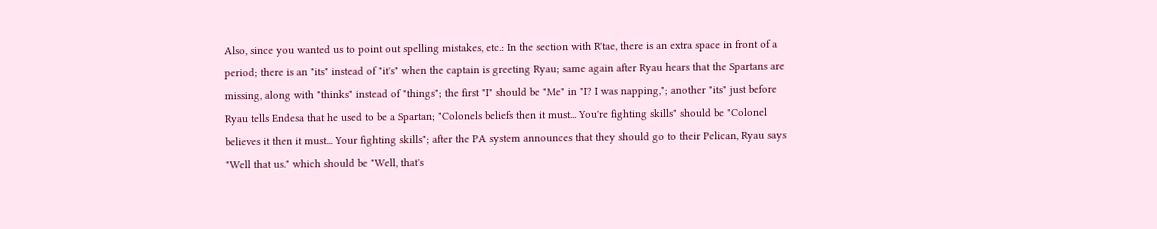Also, since you wanted us to point out spelling mistakes, etc.: In the section with R'tae, there is an extra space in front of a period; there is an "its" instead of "it's" when the captain is greeting Ryau; same again after Ryau hears that the Spartans are missing, along with "thinks" instead of "things"; the first "I" should be "Me" in "I? I was napping,"; another "its" just before Ryau tells Endesa that he used to be a Spartan; "Colonels beliefs then it must... You're fighting skills" should be "Colonel believes it then it must... Your fighting skills"; after the PA system announces that they should go to their Pelican, Ryau says "Well that us." which should be "Well, that's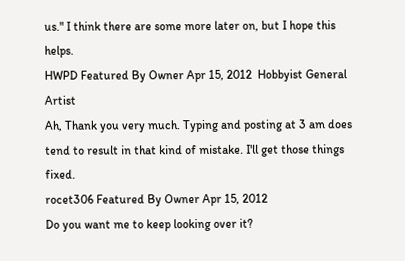us." I think there are some more later on, but I hope this helps.
HWPD Featured By Owner Apr 15, 2012  Hobbyist General Artist
Ah, Thank you very much. Typing and posting at 3 am does tend to result in that kind of mistake. I'll get those things fixed.
rocet306 Featured By Owner Apr 15, 2012
Do you want me to keep looking over it?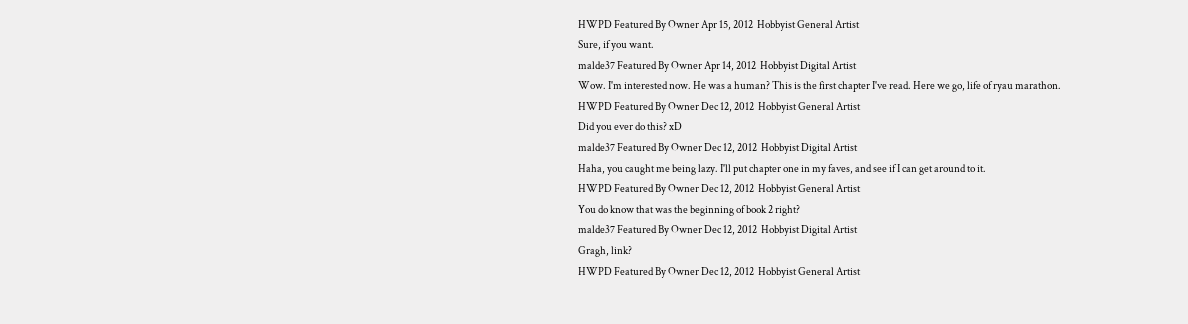HWPD Featured By Owner Apr 15, 2012  Hobbyist General Artist
Sure, if you want.
malde37 Featured By Owner Apr 14, 2012  Hobbyist Digital Artist
Wow. I'm interested now. He was a human? This is the first chapter I've read. Here we go, life of ryau marathon.
HWPD Featured By Owner Dec 12, 2012  Hobbyist General Artist
Did you ever do this? xD
malde37 Featured By Owner Dec 12, 2012  Hobbyist Digital Artist
Haha, you caught me being lazy. I'll put chapter one in my faves, and see if I can get around to it.
HWPD Featured By Owner Dec 12, 2012  Hobbyist General Artist
You do know that was the beginning of book 2 right?
malde37 Featured By Owner Dec 12, 2012  Hobbyist Digital Artist
Gragh, link?
HWPD Featured By Owner Dec 12, 2012  Hobbyist General Artist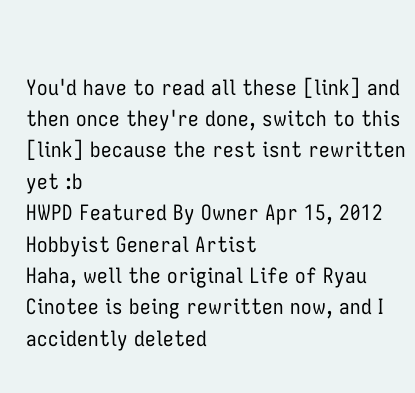You'd have to read all these [link] and then once they're done, switch to this [link] because the rest isnt rewritten yet :b
HWPD Featured By Owner Apr 15, 2012  Hobbyist General Artist
Haha, well the original Life of Ryau Cinotee is being rewritten now, and I accidently deleted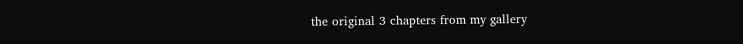the original 3 chapters from my gallery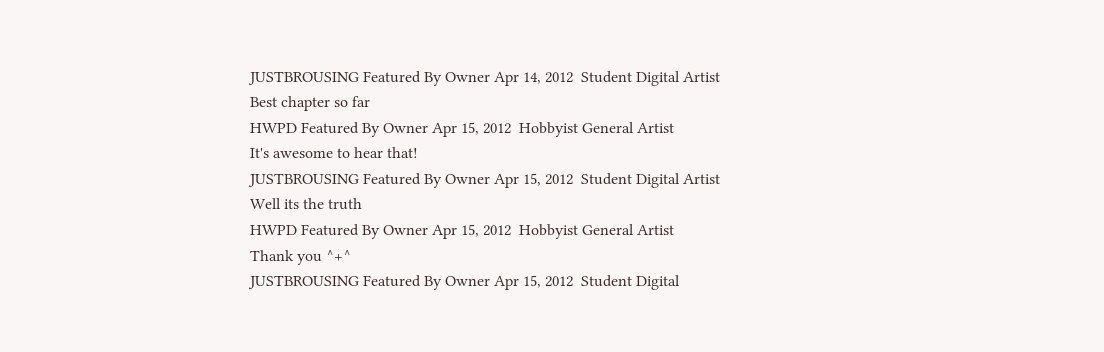JUSTBROUSING Featured By Owner Apr 14, 2012  Student Digital Artist
Best chapter so far
HWPD Featured By Owner Apr 15, 2012  Hobbyist General Artist
It's awesome to hear that!
JUSTBROUSING Featured By Owner Apr 15, 2012  Student Digital Artist
Well its the truth
HWPD Featured By Owner Apr 15, 2012  Hobbyist General Artist
Thank you ^+^
JUSTBROUSING Featured By Owner Apr 15, 2012  Student Digital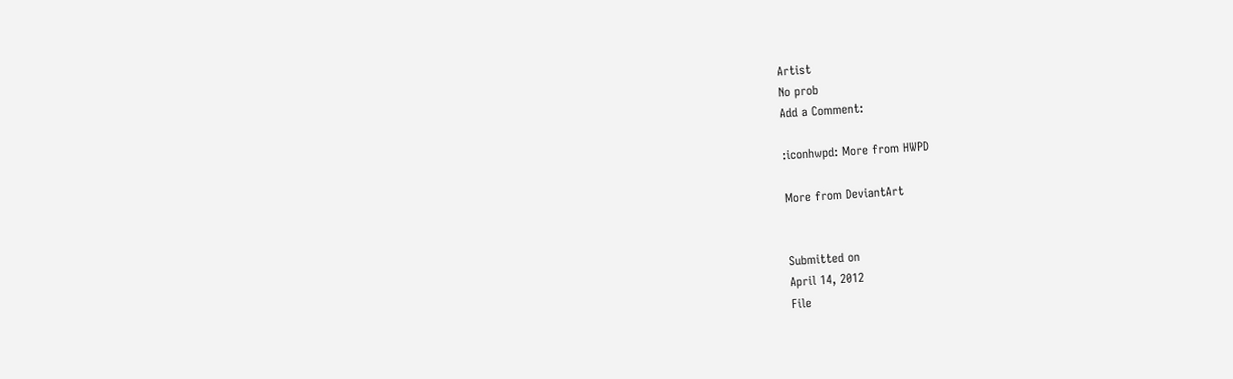Artist
No prob
Add a Comment:

:iconhwpd: More from HWPD

More from DeviantArt


Submitted on
April 14, 2012
File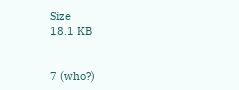Size
18.1 KB


7 (who?)